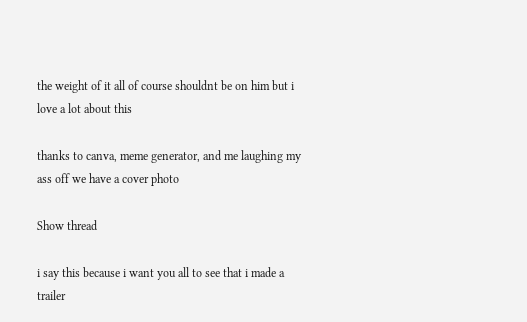the weight of it all of course shouldnt be on him but i love a lot about this

thanks to canva, meme generator, and me laughing my ass off we have a cover photo

Show thread

i say this because i want you all to see that i made a trailer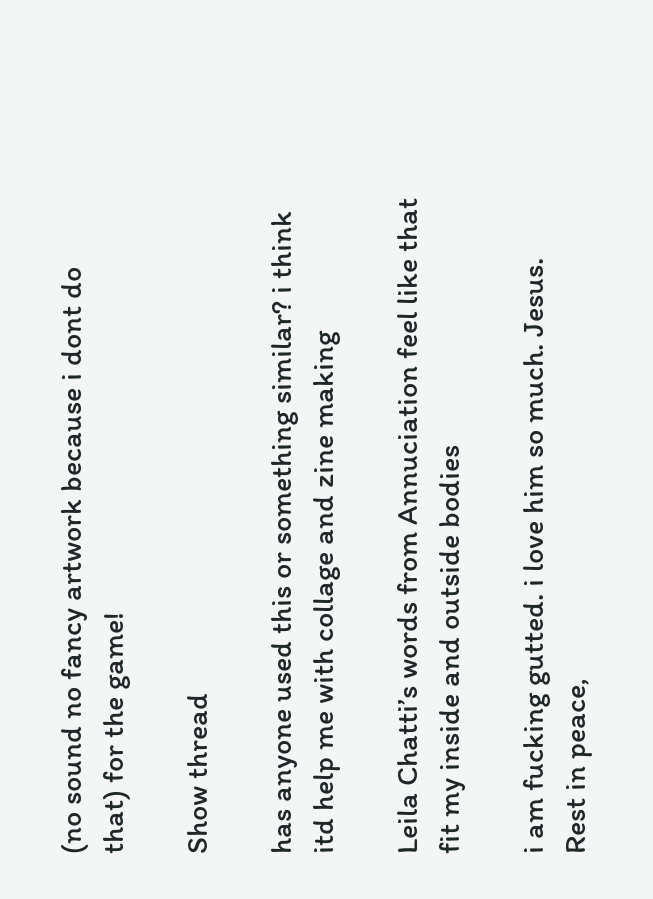(no sound no fancy artwork because i dont do that) for the game!

Show thread

has anyone used this or something similar? i think itd help me with collage and zine making

Leila Chatti’s words from Annuciation feel like that fit my inside and outside bodies

i am fucking gutted. i love him so much. Jesus. Rest in peace,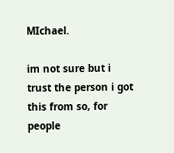MIchael.

im not sure but i trust the person i got this from so, for people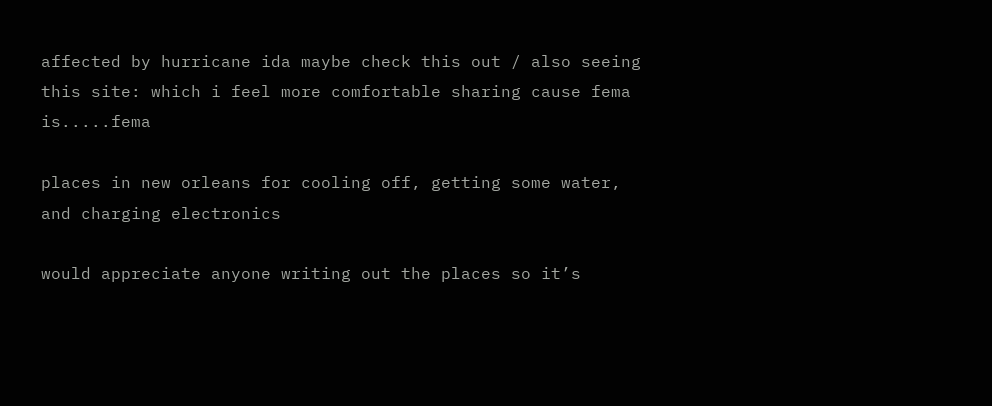affected by hurricane ida maybe check this out / also seeing this site: which i feel more comfortable sharing cause fema is.....fema

places in new orleans for cooling off, getting some water, and charging electronics

would appreciate anyone writing out the places so it’s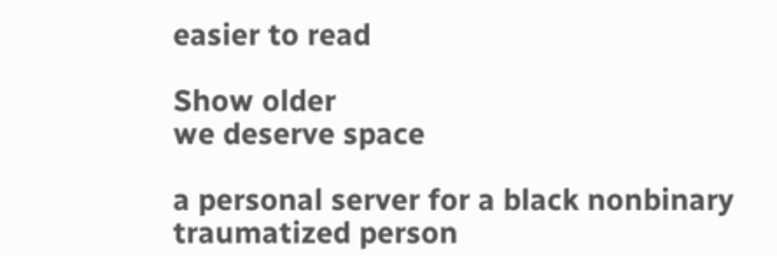easier to read

Show older
we deserve space

a personal server for a black nonbinary traumatized person